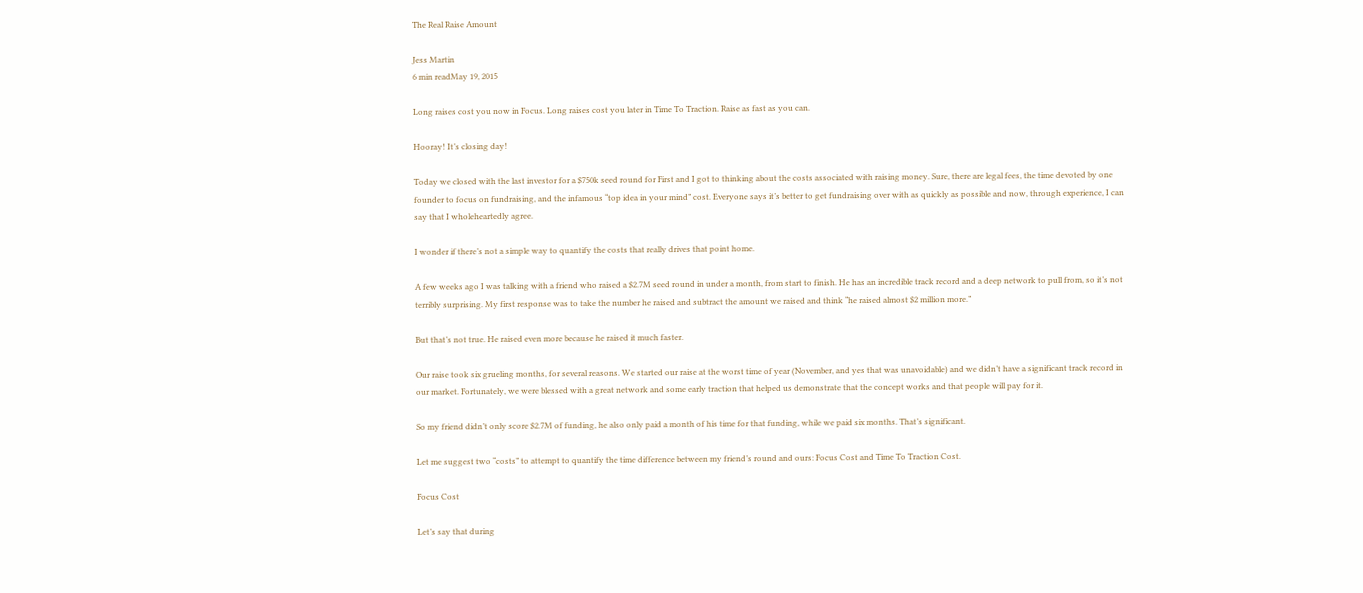The Real Raise Amount

Jess Martin
6 min readMay 19, 2015

Long raises cost you now in Focus. Long raises cost you later in Time To Traction. Raise as fast as you can.

Hooray! It’s closing day!

Today we closed with the last investor for a $750k seed round for First and I got to thinking about the costs associated with raising money. Sure, there are legal fees, the time devoted by one founder to focus on fundraising, and the infamous “top idea in your mind” cost. Everyone says it’s better to get fundraising over with as quickly as possible and now, through experience, I can say that I wholeheartedly agree.

I wonder if there’s not a simple way to quantify the costs that really drives that point home.

A few weeks ago I was talking with a friend who raised a $2.7M seed round in under a month, from start to finish. He has an incredible track record and a deep network to pull from, so it’s not terribly surprising. My first response was to take the number he raised and subtract the amount we raised and think “he raised almost $2 million more.”

But that’s not true. He raised even more because he raised it much faster.

Our raise took six grueling months, for several reasons. We started our raise at the worst time of year (November, and yes that was unavoidable) and we didn’t have a significant track record in our market. Fortunately, we were blessed with a great network and some early traction that helped us demonstrate that the concept works and that people will pay for it.

So my friend didn’t only score $2.7M of funding, he also only paid a month of his time for that funding, while we paid six months. That’s significant.

Let me suggest two “costs” to attempt to quantify the time difference between my friend’s round and ours: Focus Cost and Time To Traction Cost.

Focus Cost

Let’s say that during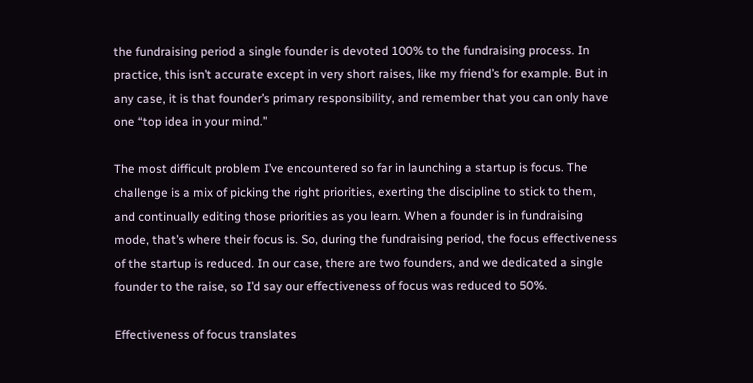the fundraising period a single founder is devoted 100% to the fundraising process. In practice, this isn’t accurate except in very short raises, like my friend’s for example. But in any case, it is that founder’s primary responsibility, and remember that you can only have one “top idea in your mind.”

The most difficult problem I’ve encountered so far in launching a startup is focus. The challenge is a mix of picking the right priorities, exerting the discipline to stick to them, and continually editing those priorities as you learn. When a founder is in fundraising mode, that’s where their focus is. So, during the fundraising period, the focus effectiveness of the startup is reduced. In our case, there are two founders, and we dedicated a single founder to the raise, so I’d say our effectiveness of focus was reduced to 50%.

Effectiveness of focus translates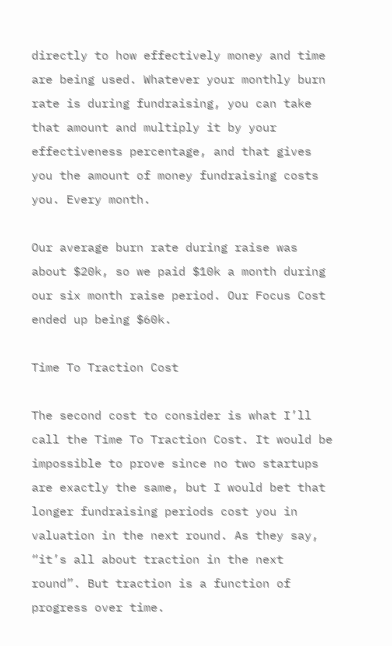directly to how effectively money and time are being used. Whatever your monthly burn rate is during fundraising, you can take that amount and multiply it by your effectiveness percentage, and that gives you the amount of money fundraising costs you. Every month.

Our average burn rate during raise was about $20k, so we paid $10k a month during our six month raise period. Our Focus Cost ended up being $60k.

Time To Traction Cost

The second cost to consider is what I’ll call the Time To Traction Cost. It would be impossible to prove since no two startups are exactly the same, but I would bet that longer fundraising periods cost you in valuation in the next round. As they say, “it’s all about traction in the next round”. But traction is a function of progress over time.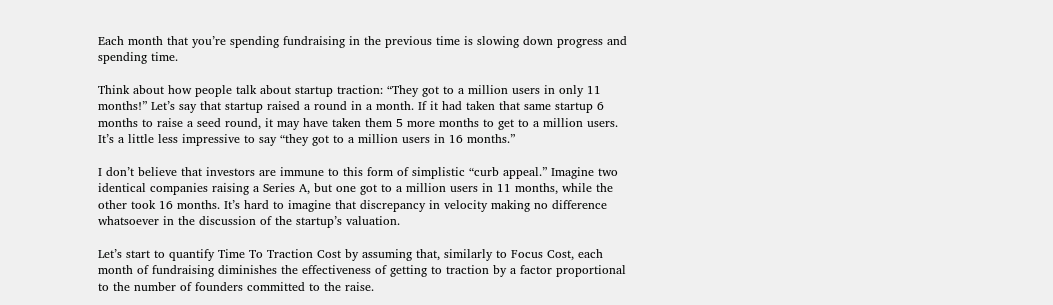Each month that you’re spending fundraising in the previous time is slowing down progress and spending time.

Think about how people talk about startup traction: “They got to a million users in only 11 months!” Let’s say that startup raised a round in a month. If it had taken that same startup 6 months to raise a seed round, it may have taken them 5 more months to get to a million users. It’s a little less impressive to say “they got to a million users in 16 months.”

I don’t believe that investors are immune to this form of simplistic “curb appeal.” Imagine two identical companies raising a Series A, but one got to a million users in 11 months, while the other took 16 months. It’s hard to imagine that discrepancy in velocity making no difference whatsoever in the discussion of the startup’s valuation.

Let’s start to quantify Time To Traction Cost by assuming that, similarly to Focus Cost, each month of fundraising diminishes the effectiveness of getting to traction by a factor proportional to the number of founders committed to the raise.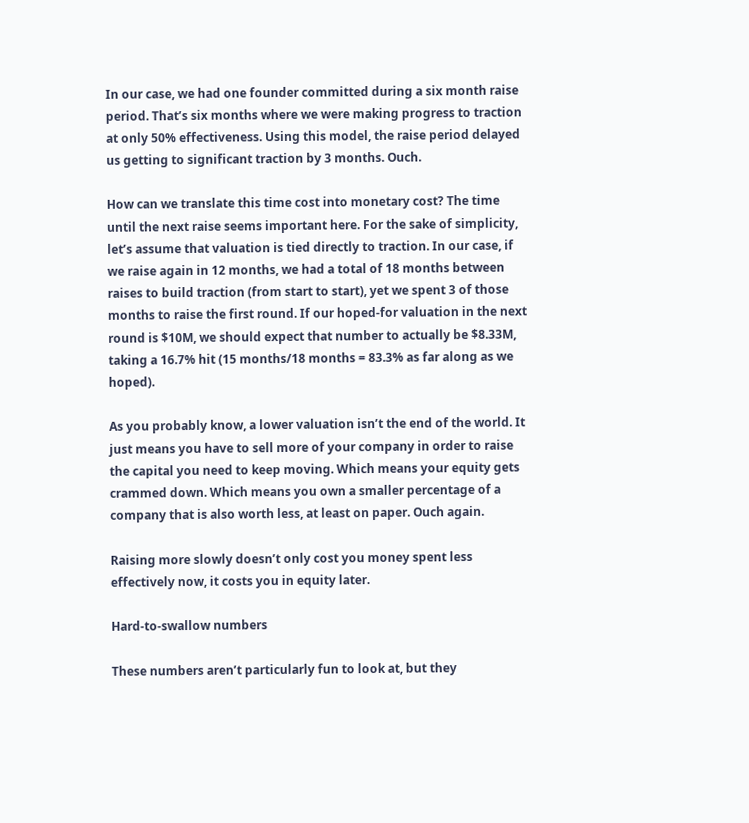In our case, we had one founder committed during a six month raise period. That’s six months where we were making progress to traction at only 50% effectiveness. Using this model, the raise period delayed us getting to significant traction by 3 months. Ouch.

How can we translate this time cost into monetary cost? The time until the next raise seems important here. For the sake of simplicity, let’s assume that valuation is tied directly to traction. In our case, if we raise again in 12 months, we had a total of 18 months between raises to build traction (from start to start), yet we spent 3 of those months to raise the first round. If our hoped-for valuation in the next round is $10M, we should expect that number to actually be $8.33M, taking a 16.7% hit (15 months/18 months = 83.3% as far along as we hoped).

As you probably know, a lower valuation isn’t the end of the world. It just means you have to sell more of your company in order to raise the capital you need to keep moving. Which means your equity gets crammed down. Which means you own a smaller percentage of a company that is also worth less, at least on paper. Ouch again.

Raising more slowly doesn’t only cost you money spent less effectively now, it costs you in equity later.

Hard-to-swallow numbers

These numbers aren’t particularly fun to look at, but they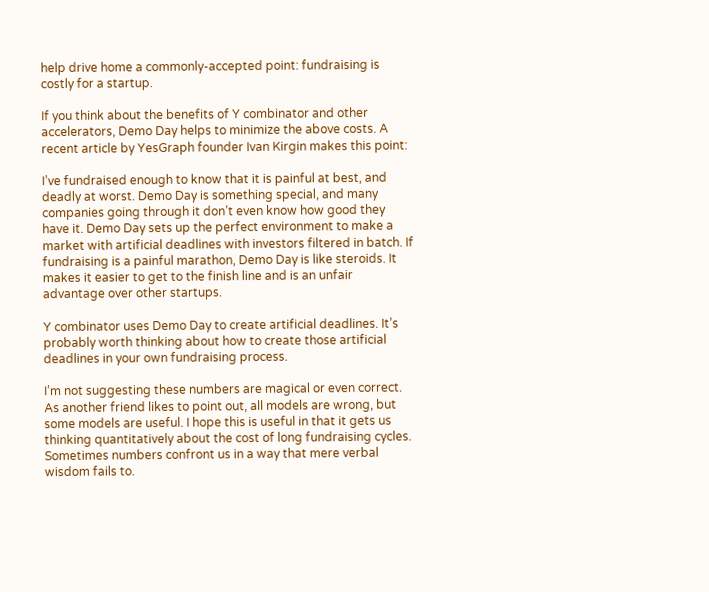help drive home a commonly-accepted point: fundraising is costly for a startup.

If you think about the benefits of Y combinator and other accelerators, Demo Day helps to minimize the above costs. A recent article by YesGraph founder Ivan Kirgin makes this point:

I’ve fundraised enough to know that it is painful at best, and deadly at worst. Demo Day is something special, and many companies going through it don’t even know how good they have it. Demo Day sets up the perfect environment to make a market with artificial deadlines with investors filtered in batch. If fundraising is a painful marathon, Demo Day is like steroids. It makes it easier to get to the finish line and is an unfair advantage over other startups.

Y combinator uses Demo Day to create artificial deadlines. It’s probably worth thinking about how to create those artificial deadlines in your own fundraising process.

I’m not suggesting these numbers are magical or even correct. As another friend likes to point out, all models are wrong, but some models are useful. I hope this is useful in that it gets us thinking quantitatively about the cost of long fundraising cycles. Sometimes numbers confront us in a way that mere verbal wisdom fails to.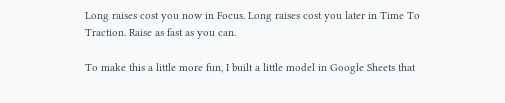Long raises cost you now in Focus. Long raises cost you later in Time To Traction. Raise as fast as you can.

To make this a little more fun, I built a little model in Google Sheets that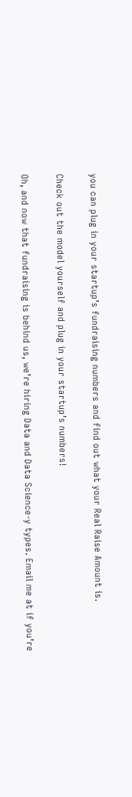you can plug in your startup’s fundraising numbers and find out what your Real Raise Amount is.

Check out the model yourself and plug in your startup’s numbers!

Oh, and now that fundraising is behind us, we’re hiring Data and Data Science-y types. Email me at if you’re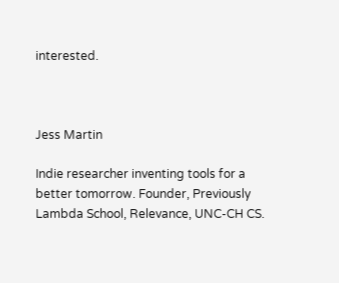interested.



Jess Martin

Indie researcher inventing tools for a better tomorrow. Founder, Previously Lambda School, Relevance, UNC-CH CS.